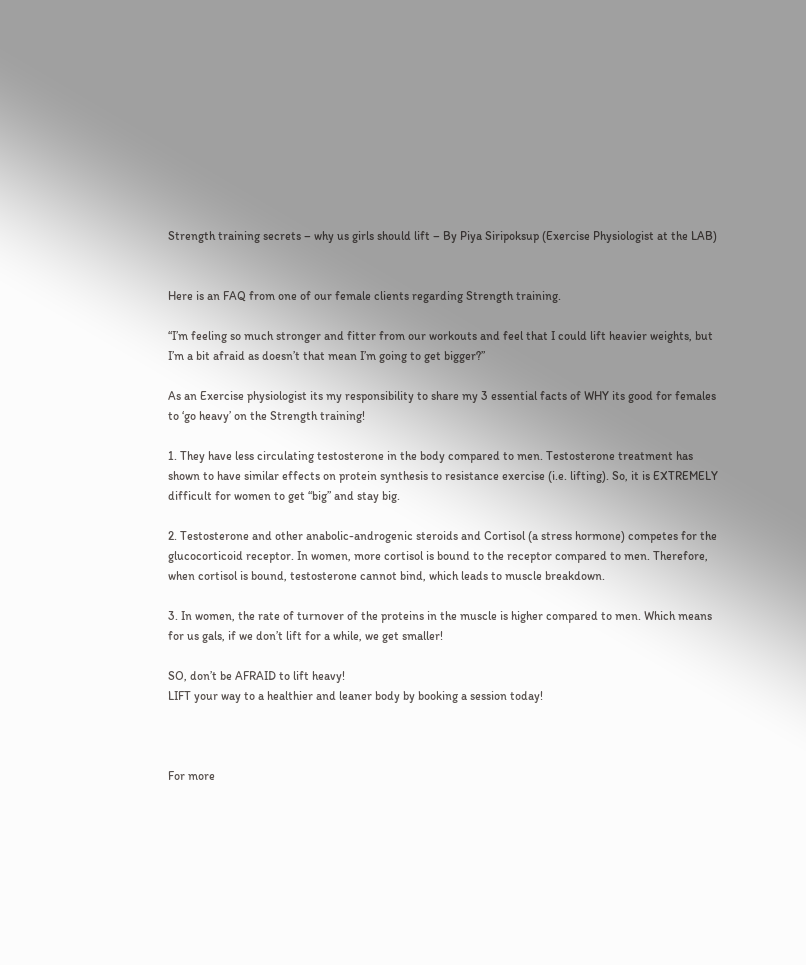Strength training secrets – why us girls should lift – By Piya Siripoksup (Exercise Physiologist at the LAB)


Here is an FAQ from one of our female clients regarding Strength training.

“I’m feeling so much stronger and fitter from our workouts and feel that I could lift heavier weights, but I’m a bit afraid as doesn’t that mean I’m going to get bigger?”

As an Exercise physiologist its my responsibility to share my 3 essential facts of WHY its good for females to ‘go heavy’ on the Strength training!

1. They have less circulating testosterone in the body compared to men. Testosterone treatment has shown to have similar effects on protein synthesis to resistance exercise (i.e. lifting). So, it is EXTREMELY difficult for women to get “big” and stay big.

2. Testosterone and other anabolic-androgenic steroids and Cortisol (a stress hormone) competes for the glucocorticoid receptor. In women, more cortisol is bound to the receptor compared to men. Therefore, when cortisol is bound, testosterone cannot bind, which leads to muscle breakdown.

3. In women, the rate of turnover of the proteins in the muscle is higher compared to men. Which means for us gals, if we don’t lift for a while, we get smaller!

SO, don’t be AFRAID to lift heavy!
LIFT your way to a healthier and leaner body by booking a session today!



For more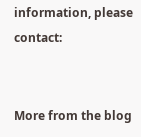information, please contact:


More from the blog